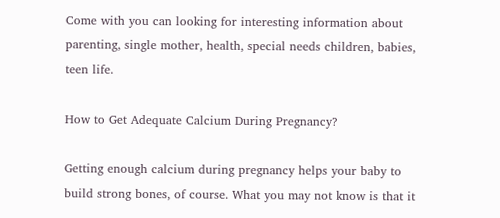Come with you can looking for interesting information about parenting, single mother, health, special needs children, babies, teen life.

How to Get Adequate Calcium During Pregnancy?

Getting enough calcium during pregnancy helps your baby to build strong bones, of course. What you may not know is that it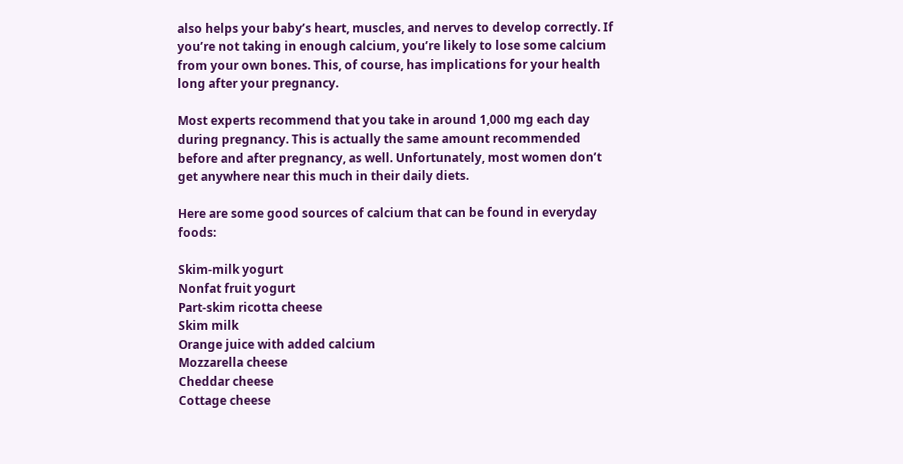also helps your baby’s heart, muscles, and nerves to develop correctly. If you’re not taking in enough calcium, you’re likely to lose some calcium from your own bones. This, of course, has implications for your health long after your pregnancy.

Most experts recommend that you take in around 1,000 mg each day during pregnancy. This is actually the same amount recommended before and after pregnancy, as well. Unfortunately, most women don’t get anywhere near this much in their daily diets.

Here are some good sources of calcium that can be found in everyday foods:

Skim-milk yogurt
Nonfat fruit yogurt
Part-skim ricotta cheese
Skim milk
Orange juice with added calcium
Mozzarella cheese
Cheddar cheese
Cottage cheese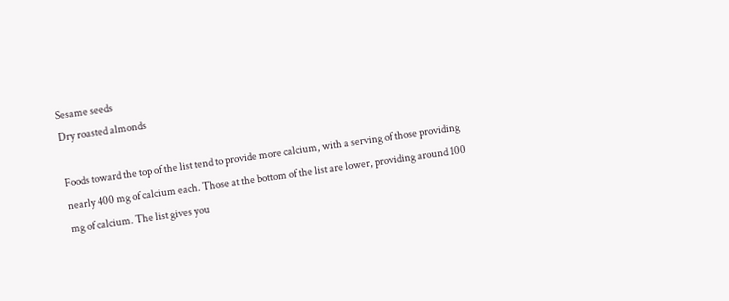Sesame seeds
Dry roasted almonds

Foods toward the top of the list tend to provide more calcium, with a serving of those providing nearly 400 mg of calcium each. Those at the bottom of the list are lower, providing around 100 mg of calcium. The list gives you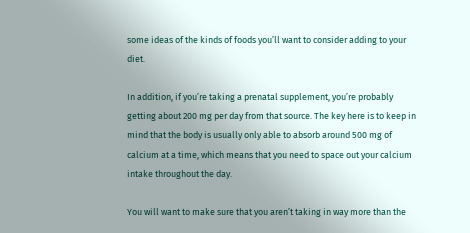some ideas of the kinds of foods you’ll want to consider adding to your diet.

In addition, if you’re taking a prenatal supplement, you’re probably getting about 200 mg per day from that source. The key here is to keep in mind that the body is usually only able to absorb around 500 mg of calcium at a time, which means that you need to space out your calcium intake throughout the day.

You will want to make sure that you aren’t taking in way more than the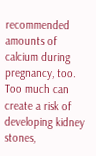recommended amounts of calcium during pregnancy, too. Too much can create a risk of developing kidney stones,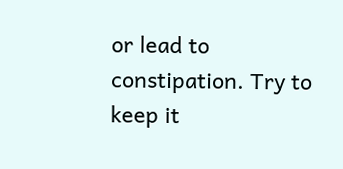or lead to constipation. Try to keep it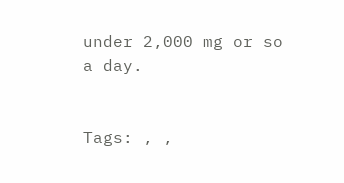under 2,000 mg or so a day.


Tags: , ,